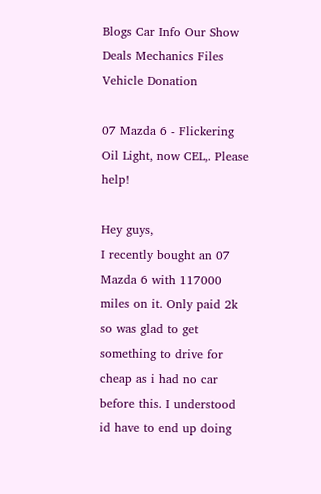Blogs Car Info Our Show Deals Mechanics Files Vehicle Donation

07 Mazda 6 - Flickering Oil Light, now CEL,. Please help!

Hey guys,
I recently bought an 07 Mazda 6 with 117000 miles on it. Only paid 2k so was glad to get something to drive for cheap as i had no car before this. I understood id have to end up doing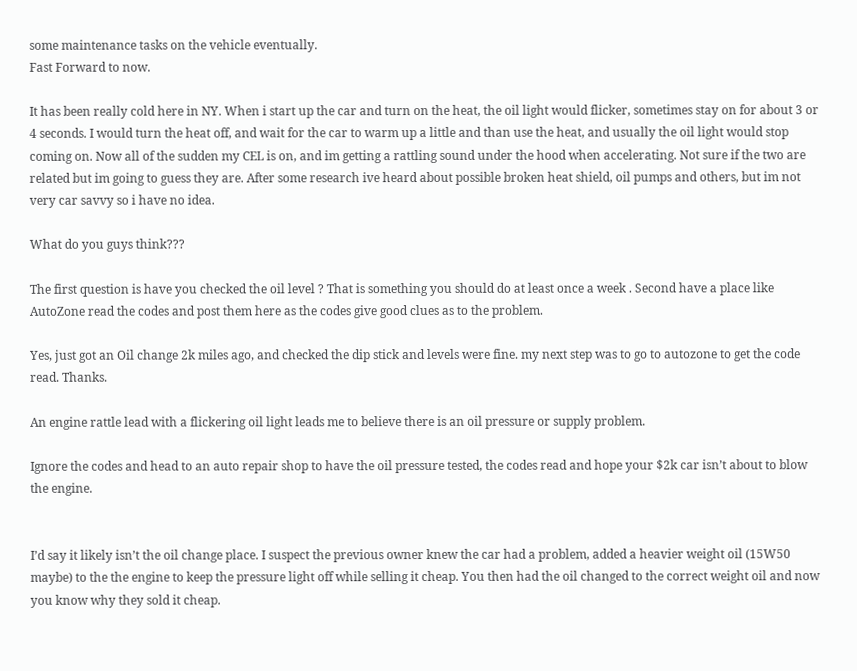some maintenance tasks on the vehicle eventually.
Fast Forward to now.

It has been really cold here in NY. When i start up the car and turn on the heat, the oil light would flicker, sometimes stay on for about 3 or 4 seconds. I would turn the heat off, and wait for the car to warm up a little and than use the heat, and usually the oil light would stop coming on. Now all of the sudden my CEL is on, and im getting a rattling sound under the hood when accelerating. Not sure if the two are related but im going to guess they are. After some research ive heard about possible broken heat shield, oil pumps and others, but im not very car savvy so i have no idea.

What do you guys think???

The first question is have you checked the oil level ? That is something you should do at least once a week . Second have a place like AutoZone read the codes and post them here as the codes give good clues as to the problem.

Yes, just got an Oil change 2k miles ago, and checked the dip stick and levels were fine. my next step was to go to autozone to get the code read. Thanks.

An engine rattle lead with a flickering oil light leads me to believe there is an oil pressure or supply problem.

Ignore the codes and head to an auto repair shop to have the oil pressure tested, the codes read and hope your $2k car isn’t about to blow the engine.


I’d say it likely isn’t the oil change place. I suspect the previous owner knew the car had a problem, added a heavier weight oil (15W50 maybe) to the the engine to keep the pressure light off while selling it cheap. You then had the oil changed to the correct weight oil and now you know why they sold it cheap.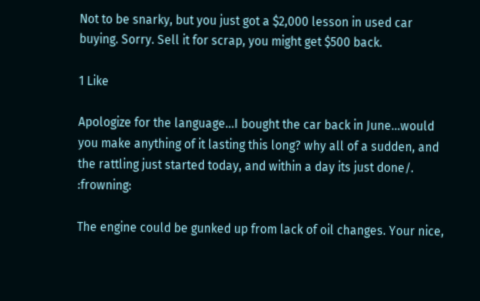Not to be snarky, but you just got a $2,000 lesson in used car buying. Sorry. Sell it for scrap, you might get $500 back.

1 Like

Apologize for the language…I bought the car back in June…would you make anything of it lasting this long? why all of a sudden, and the rattling just started today, and within a day its just done/. :frowning:

The engine could be gunked up from lack of oil changes. Your nice,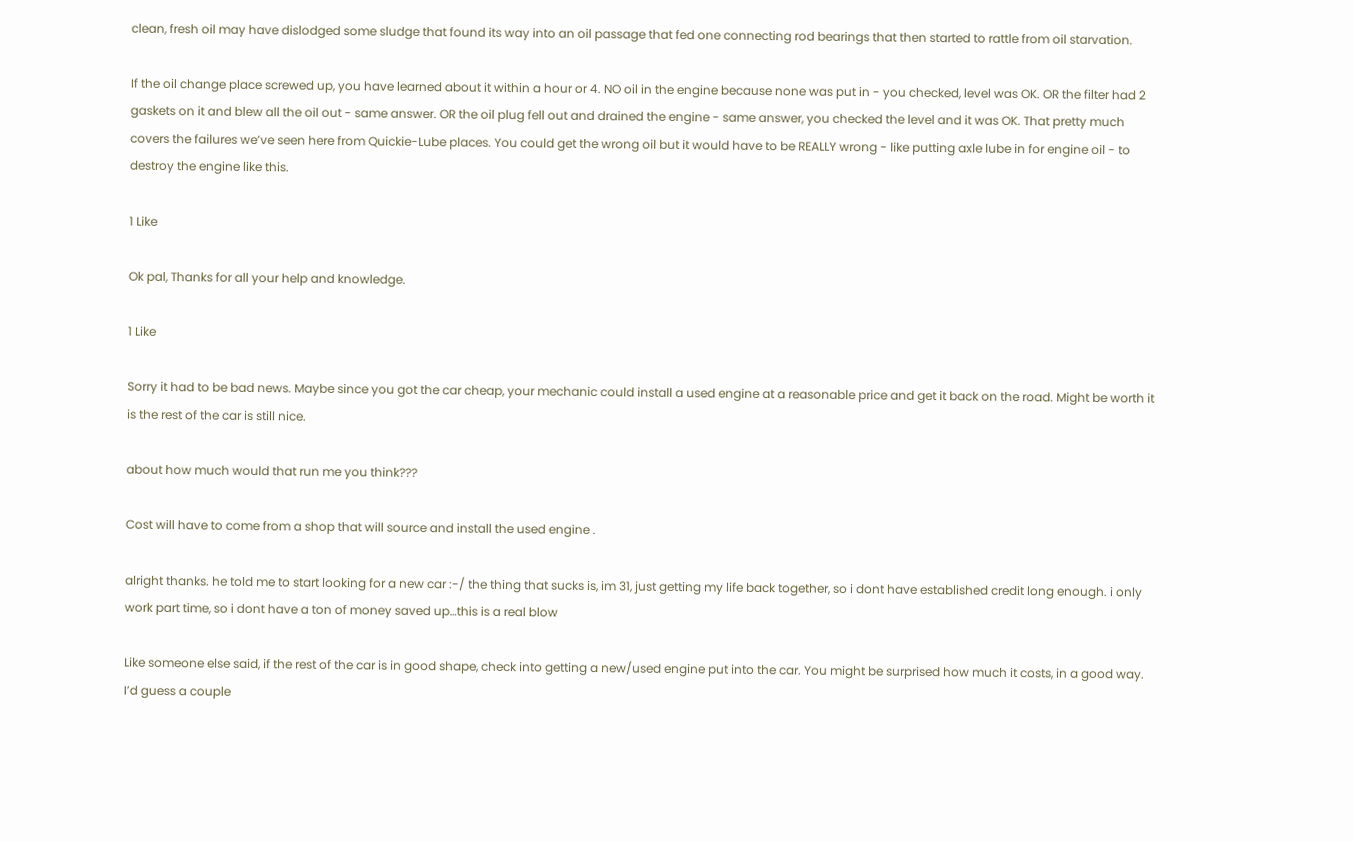clean, fresh oil may have dislodged some sludge that found its way into an oil passage that fed one connecting rod bearings that then started to rattle from oil starvation.

If the oil change place screwed up, you have learned about it within a hour or 4. NO oil in the engine because none was put in - you checked, level was OK. OR the filter had 2 gaskets on it and blew all the oil out - same answer. OR the oil plug fell out and drained the engine - same answer, you checked the level and it was OK. That pretty much covers the failures we’ve seen here from Quickie-Lube places. You could get the wrong oil but it would have to be REALLY wrong - like putting axle lube in for engine oil - to destroy the engine like this.

1 Like

Ok pal, Thanks for all your help and knowledge.

1 Like

Sorry it had to be bad news. Maybe since you got the car cheap, your mechanic could install a used engine at a reasonable price and get it back on the road. Might be worth it is the rest of the car is still nice.

about how much would that run me you think???

Cost will have to come from a shop that will source and install the used engine .

alright thanks. he told me to start looking for a new car :-/ the thing that sucks is, im 31, just getting my life back together, so i dont have established credit long enough. i only work part time, so i dont have a ton of money saved up…this is a real blow

Like someone else said, if the rest of the car is in good shape, check into getting a new/used engine put into the car. You might be surprised how much it costs, in a good way. I’d guess a couple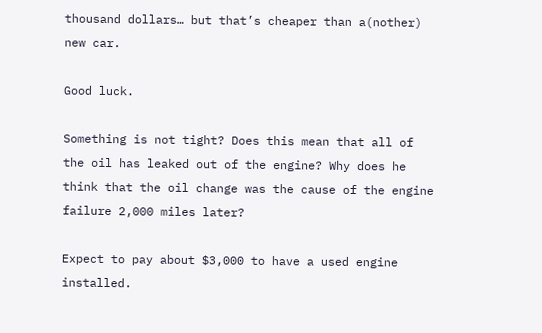thousand dollars… but that’s cheaper than a(nother) new car.

Good luck.

Something is not tight? Does this mean that all of the oil has leaked out of the engine? Why does he think that the oil change was the cause of the engine failure 2,000 miles later?

Expect to pay about $3,000 to have a used engine installed.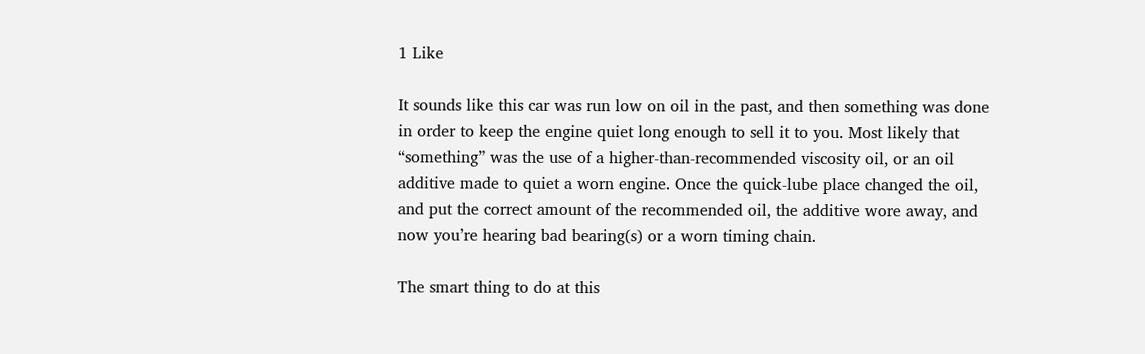1 Like

It sounds like this car was run low on oil in the past, and then something was done in order to keep the engine quiet long enough to sell it to you. Most likely that “something” was the use of a higher-than-recommended viscosity oil, or an oil additive made to quiet a worn engine. Once the quick-lube place changed the oil, and put the correct amount of the recommended oil, the additive wore away, and now you’re hearing bad bearing(s) or a worn timing chain.

The smart thing to do at this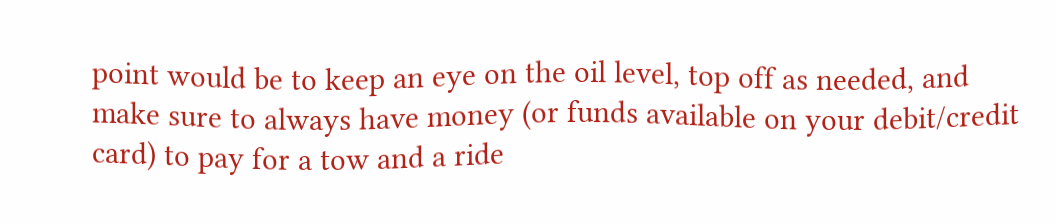point would be to keep an eye on the oil level, top off as needed, and make sure to always have money (or funds available on your debit/credit card) to pay for a tow and a ride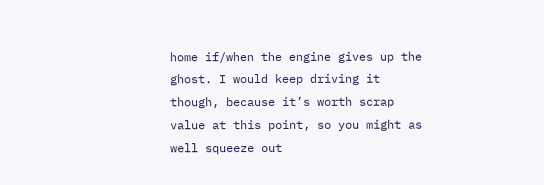home if/when the engine gives up the ghost. I would keep driving it though, because it’s worth scrap value at this point, so you might as well squeeze out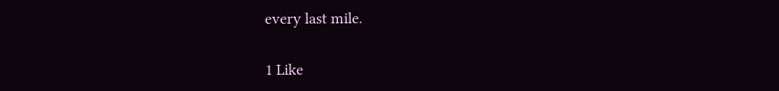every last mile.

1 Like